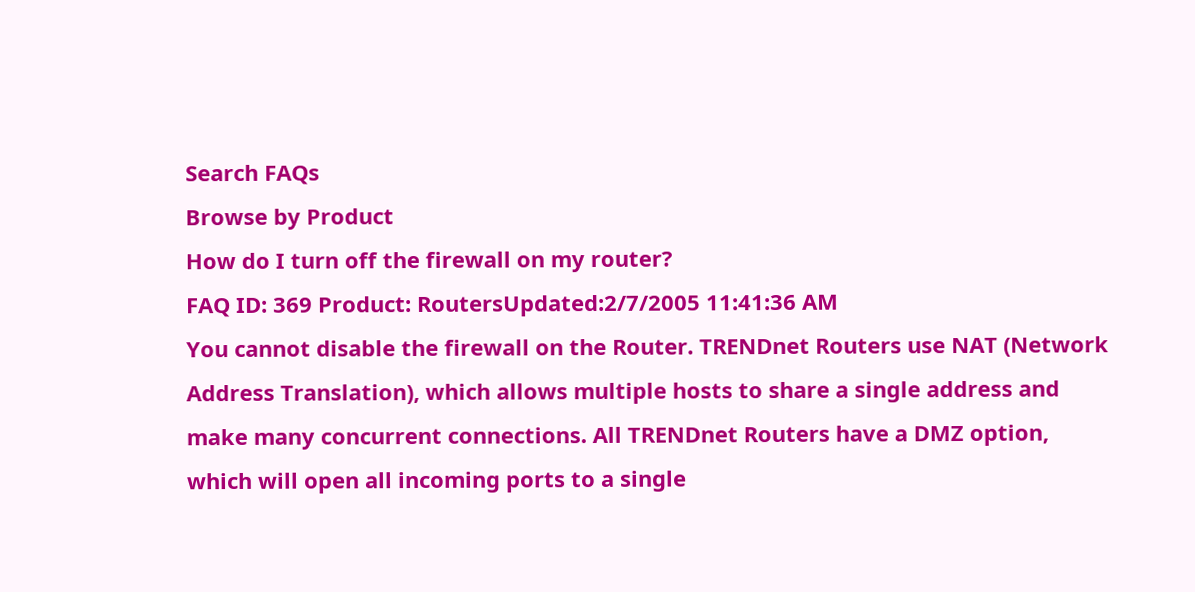Search FAQs
Browse by Product
How do I turn off the firewall on my router?
FAQ ID: 369 Product: RoutersUpdated:2/7/2005 11:41:36 AM
You cannot disable the firewall on the Router. TRENDnet Routers use NAT (Network Address Translation), which allows multiple hosts to share a single address and make many concurrent connections. All TRENDnet Routers have a DMZ option, which will open all incoming ports to a single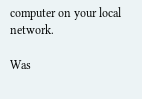computer on your local network.

Was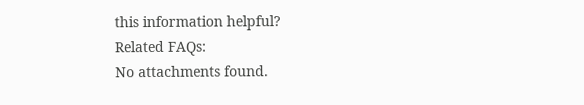this information helpful?
Related FAQs:
No attachments found.